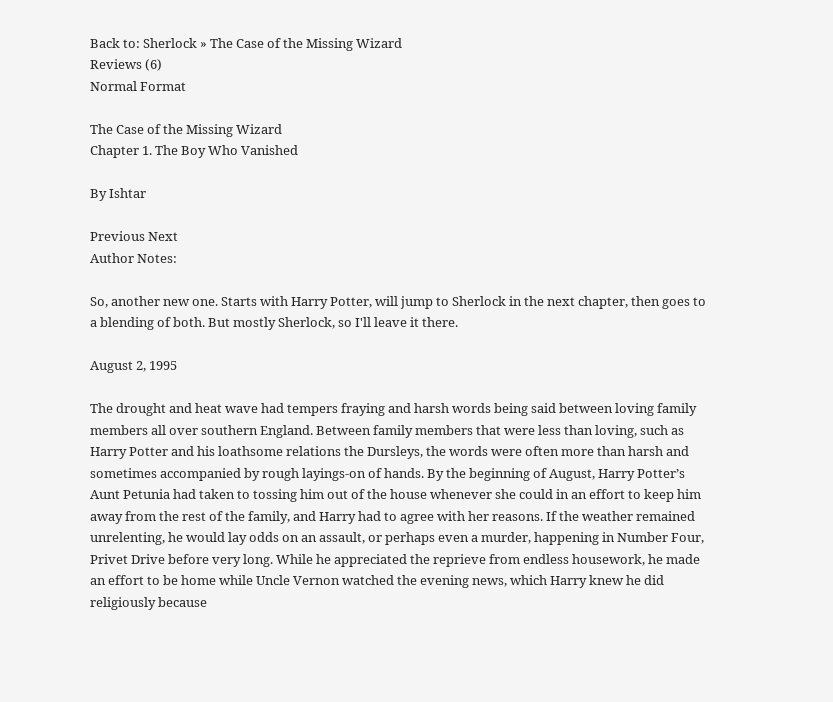Back to: Sherlock » The Case of the Missing Wizard
Reviews (6)
Normal Format

The Case of the Missing Wizard
Chapter 1. The Boy Who Vanished

By Ishtar

Previous Next
Author Notes:

So, another new one. Starts with Harry Potter, will jump to Sherlock in the next chapter, then goes to a blending of both. But mostly Sherlock, so I'll leave it there.

August 2, 1995

The drought and heat wave had tempers fraying and harsh words being said between loving family members all over southern England. Between family members that were less than loving, such as Harry Potter and his loathsome relations the Dursleys, the words were often more than harsh and sometimes accompanied by rough layings-on of hands. By the beginning of August, Harry Potter’s Aunt Petunia had taken to tossing him out of the house whenever she could in an effort to keep him away from the rest of the family, and Harry had to agree with her reasons. If the weather remained unrelenting, he would lay odds on an assault, or perhaps even a murder, happening in Number Four, Privet Drive before very long. While he appreciated the reprieve from endless housework, he made an effort to be home while Uncle Vernon watched the evening news, which Harry knew he did religiously because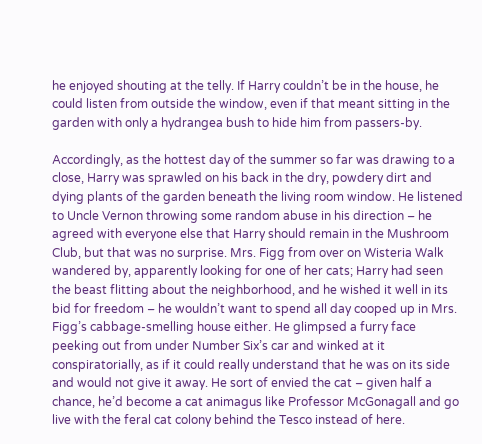he enjoyed shouting at the telly. If Harry couldn’t be in the house, he could listen from outside the window, even if that meant sitting in the garden with only a hydrangea bush to hide him from passers-by.

Accordingly, as the hottest day of the summer so far was drawing to a close, Harry was sprawled on his back in the dry, powdery dirt and dying plants of the garden beneath the living room window. He listened to Uncle Vernon throwing some random abuse in his direction – he agreed with everyone else that Harry should remain in the Mushroom Club, but that was no surprise. Mrs. Figg from over on Wisteria Walk wandered by, apparently looking for one of her cats; Harry had seen the beast flitting about the neighborhood, and he wished it well in its bid for freedom – he wouldn’t want to spend all day cooped up in Mrs. Figg’s cabbage-smelling house either. He glimpsed a furry face peeking out from under Number Six’s car and winked at it conspiratorially, as if it could really understand that he was on its side and would not give it away. He sort of envied the cat – given half a chance, he’d become a cat animagus like Professor McGonagall and go live with the feral cat colony behind the Tesco instead of here.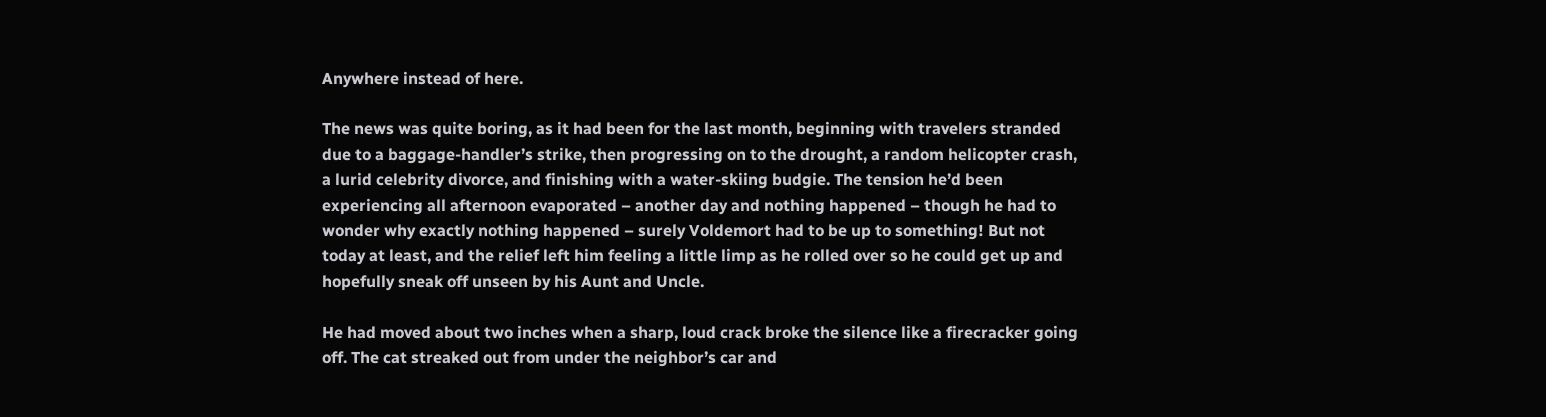Anywhere instead of here.

The news was quite boring, as it had been for the last month, beginning with travelers stranded due to a baggage-handler’s strike, then progressing on to the drought, a random helicopter crash, a lurid celebrity divorce, and finishing with a water-skiing budgie. The tension he’d been experiencing all afternoon evaporated – another day and nothing happened – though he had to wonder why exactly nothing happened – surely Voldemort had to be up to something! But not today at least, and the relief left him feeling a little limp as he rolled over so he could get up and hopefully sneak off unseen by his Aunt and Uncle.

He had moved about two inches when a sharp, loud crack broke the silence like a firecracker going off. The cat streaked out from under the neighbor’s car and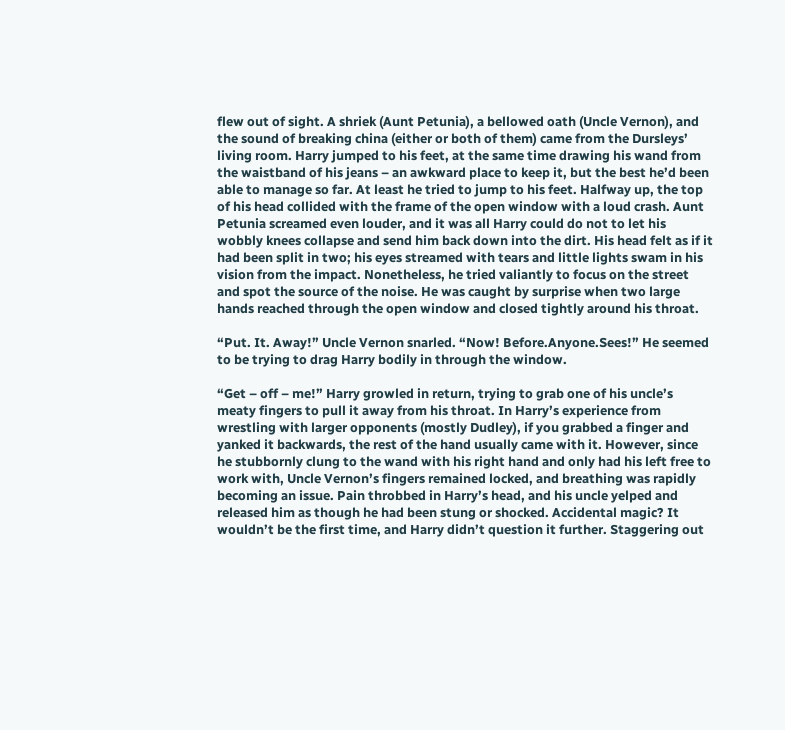flew out of sight. A shriek (Aunt Petunia), a bellowed oath (Uncle Vernon), and the sound of breaking china (either or both of them) came from the Dursleys’ living room. Harry jumped to his feet, at the same time drawing his wand from the waistband of his jeans – an awkward place to keep it, but the best he’d been able to manage so far. At least he tried to jump to his feet. Halfway up, the top of his head collided with the frame of the open window with a loud crash. Aunt Petunia screamed even louder, and it was all Harry could do not to let his wobbly knees collapse and send him back down into the dirt. His head felt as if it had been split in two; his eyes streamed with tears and little lights swam in his vision from the impact. Nonetheless, he tried valiantly to focus on the street and spot the source of the noise. He was caught by surprise when two large hands reached through the open window and closed tightly around his throat.

“Put. It. Away!” Uncle Vernon snarled. “Now! Before.Anyone.Sees!” He seemed to be trying to drag Harry bodily in through the window.

“Get – off – me!” Harry growled in return, trying to grab one of his uncle’s meaty fingers to pull it away from his throat. In Harry’s experience from wrestling with larger opponents (mostly Dudley), if you grabbed a finger and yanked it backwards, the rest of the hand usually came with it. However, since he stubbornly clung to the wand with his right hand and only had his left free to work with, Uncle Vernon’s fingers remained locked, and breathing was rapidly becoming an issue. Pain throbbed in Harry’s head, and his uncle yelped and released him as though he had been stung or shocked. Accidental magic? It wouldn’t be the first time, and Harry didn’t question it further. Staggering out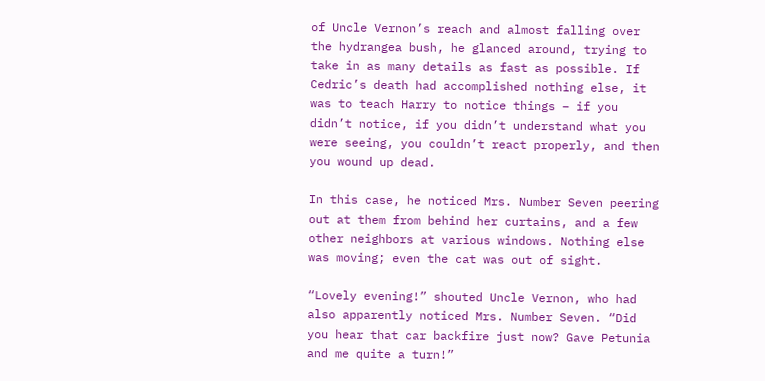of Uncle Vernon’s reach and almost falling over the hydrangea bush, he glanced around, trying to take in as many details as fast as possible. If Cedric’s death had accomplished nothing else, it was to teach Harry to notice things – if you didn’t notice, if you didn’t understand what you were seeing, you couldn’t react properly, and then you wound up dead.

In this case, he noticed Mrs. Number Seven peering out at them from behind her curtains, and a few other neighbors at various windows. Nothing else was moving; even the cat was out of sight.

“Lovely evening!” shouted Uncle Vernon, who had also apparently noticed Mrs. Number Seven. “Did you hear that car backfire just now? Gave Petunia and me quite a turn!”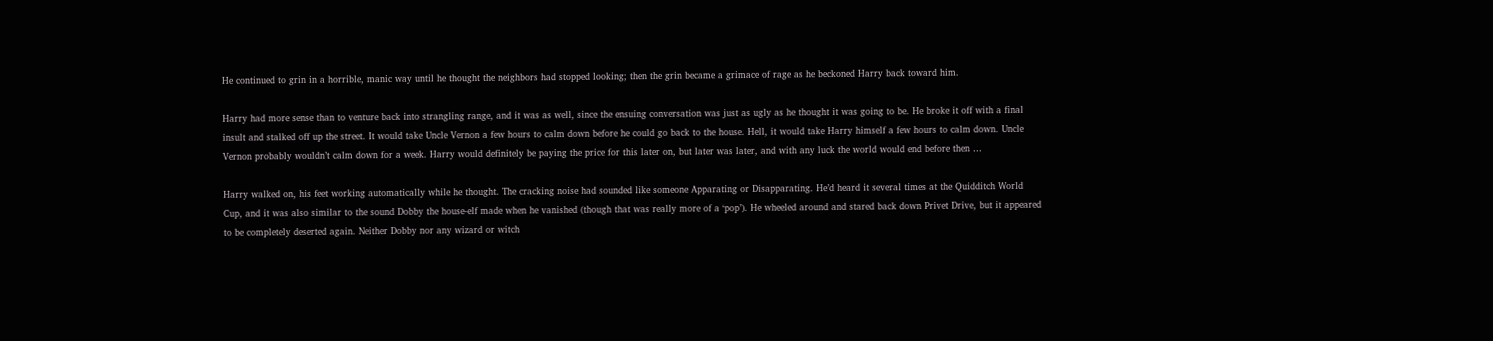He continued to grin in a horrible, manic way until he thought the neighbors had stopped looking; then the grin became a grimace of rage as he beckoned Harry back toward him.

Harry had more sense than to venture back into strangling range, and it was as well, since the ensuing conversation was just as ugly as he thought it was going to be. He broke it off with a final insult and stalked off up the street. It would take Uncle Vernon a few hours to calm down before he could go back to the house. Hell, it would take Harry himself a few hours to calm down. Uncle Vernon probably wouldn’t calm down for a week. Harry would definitely be paying the price for this later on, but later was later, and with any luck the world would end before then …

Harry walked on, his feet working automatically while he thought. The cracking noise had sounded like someone Apparating or Disapparating. He’d heard it several times at the Quidditch World Cup, and it was also similar to the sound Dobby the house-elf made when he vanished (though that was really more of a ‘pop’). He wheeled around and stared back down Privet Drive, but it appeared to be completely deserted again. Neither Dobby nor any wizard or witch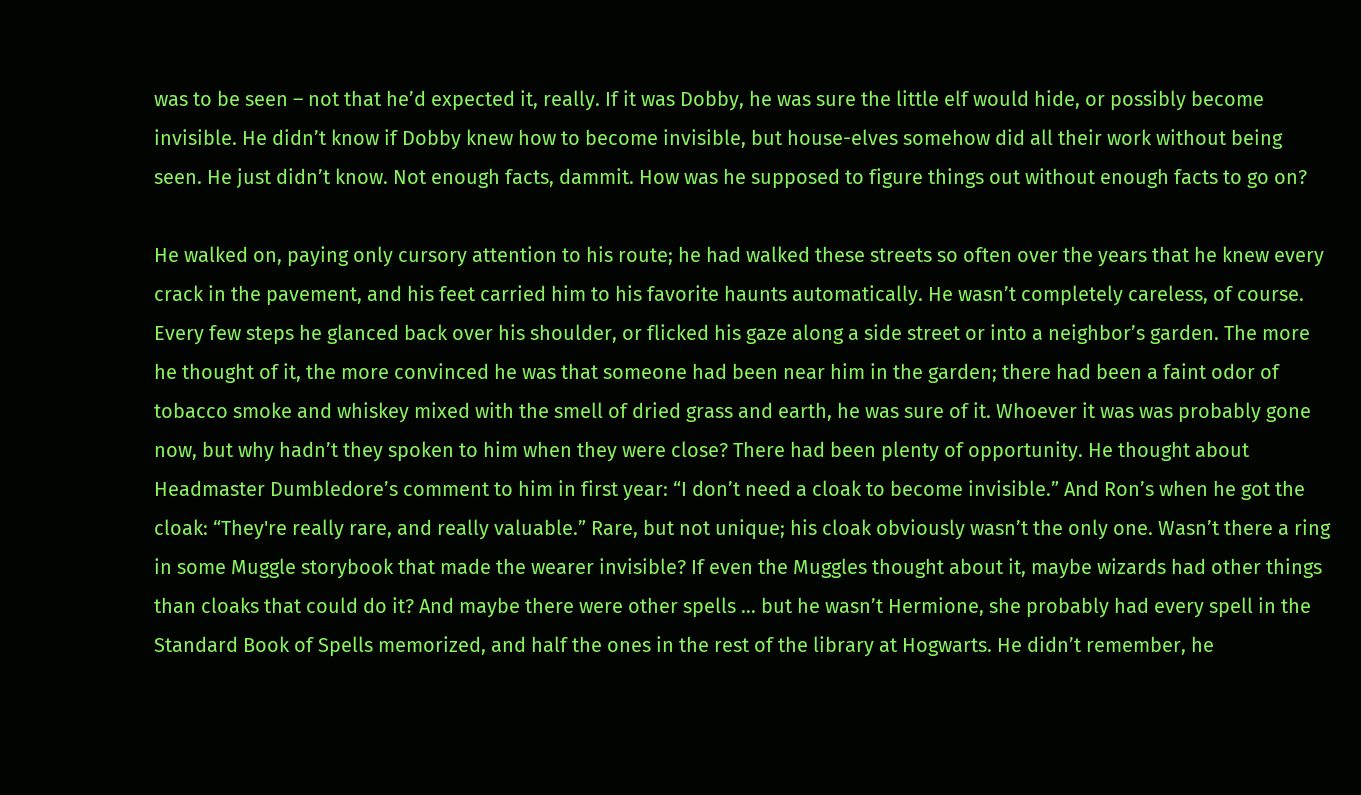was to be seen – not that he’d expected it, really. If it was Dobby, he was sure the little elf would hide, or possibly become invisible. He didn’t know if Dobby knew how to become invisible, but house-elves somehow did all their work without being seen. He just didn’t know. Not enough facts, dammit. How was he supposed to figure things out without enough facts to go on?

He walked on, paying only cursory attention to his route; he had walked these streets so often over the years that he knew every crack in the pavement, and his feet carried him to his favorite haunts automatically. He wasn’t completely careless, of course. Every few steps he glanced back over his shoulder, or flicked his gaze along a side street or into a neighbor’s garden. The more he thought of it, the more convinced he was that someone had been near him in the garden; there had been a faint odor of tobacco smoke and whiskey mixed with the smell of dried grass and earth, he was sure of it. Whoever it was was probably gone now, but why hadn’t they spoken to him when they were close? There had been plenty of opportunity. He thought about Headmaster Dumbledore’s comment to him in first year: “I don’t need a cloak to become invisible.” And Ron’s when he got the cloak: “They're really rare, and really valuable.” Rare, but not unique; his cloak obviously wasn’t the only one. Wasn’t there a ring in some Muggle storybook that made the wearer invisible? If even the Muggles thought about it, maybe wizards had other things than cloaks that could do it? And maybe there were other spells … but he wasn’t Hermione, she probably had every spell in the Standard Book of Spells memorized, and half the ones in the rest of the library at Hogwarts. He didn’t remember, he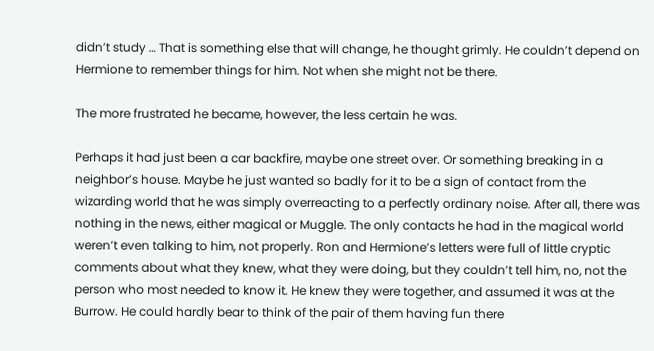didn’t study … That is something else that will change, he thought grimly. He couldn’t depend on Hermione to remember things for him. Not when she might not be there.

The more frustrated he became, however, the less certain he was.

Perhaps it had just been a car backfire, maybe one street over. Or something breaking in a neighbor’s house. Maybe he just wanted so badly for it to be a sign of contact from the wizarding world that he was simply overreacting to a perfectly ordinary noise. After all, there was nothing in the news, either magical or Muggle. The only contacts he had in the magical world weren’t even talking to him, not properly. Ron and Hermione’s letters were full of little cryptic comments about what they knew, what they were doing, but they couldn’t tell him, no, not the person who most needed to know it. He knew they were together, and assumed it was at the Burrow. He could hardly bear to think of the pair of them having fun there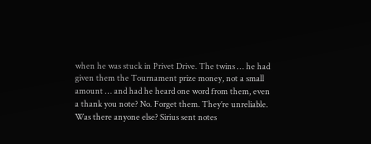when he was stuck in Privet Drive. The twins … he had given them the Tournament prize money, not a small amount … and had he heard one word from them, even a thank you note? No. Forget them. They’re unreliable. Was there anyone else? Sirius sent notes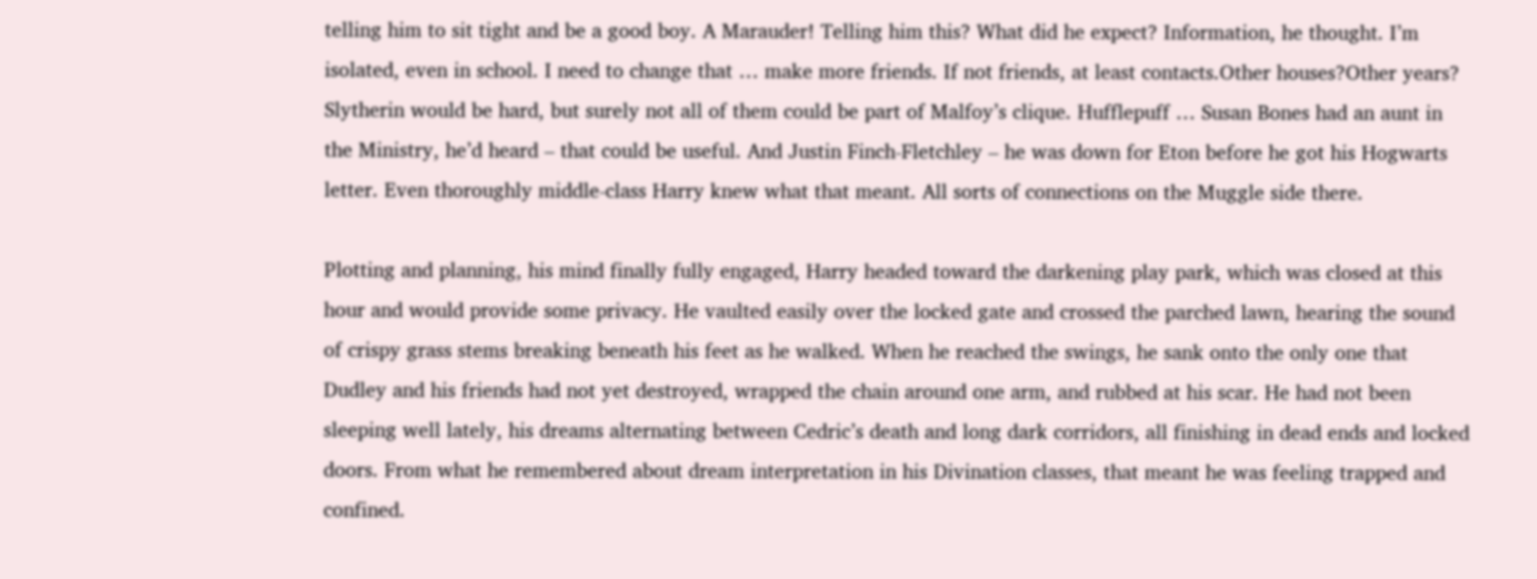telling him to sit tight and be a good boy. A Marauder! Telling him this? What did he expect? Information, he thought. I’m isolated, even in school. I need to change that … make more friends. If not friends, at least contacts.Other houses?Other years? Slytherin would be hard, but surely not all of them could be part of Malfoy’s clique. Hufflepuff … Susan Bones had an aunt in the Ministry, he’d heard – that could be useful. And Justin Finch-Fletchley – he was down for Eton before he got his Hogwarts letter. Even thoroughly middle-class Harry knew what that meant. All sorts of connections on the Muggle side there.

Plotting and planning, his mind finally fully engaged, Harry headed toward the darkening play park, which was closed at this hour and would provide some privacy. He vaulted easily over the locked gate and crossed the parched lawn, hearing the sound of crispy grass stems breaking beneath his feet as he walked. When he reached the swings, he sank onto the only one that Dudley and his friends had not yet destroyed, wrapped the chain around one arm, and rubbed at his scar. He had not been sleeping well lately, his dreams alternating between Cedric’s death and long dark corridors, all finishing in dead ends and locked doors. From what he remembered about dream interpretation in his Divination classes, that meant he was feeling trapped and confined.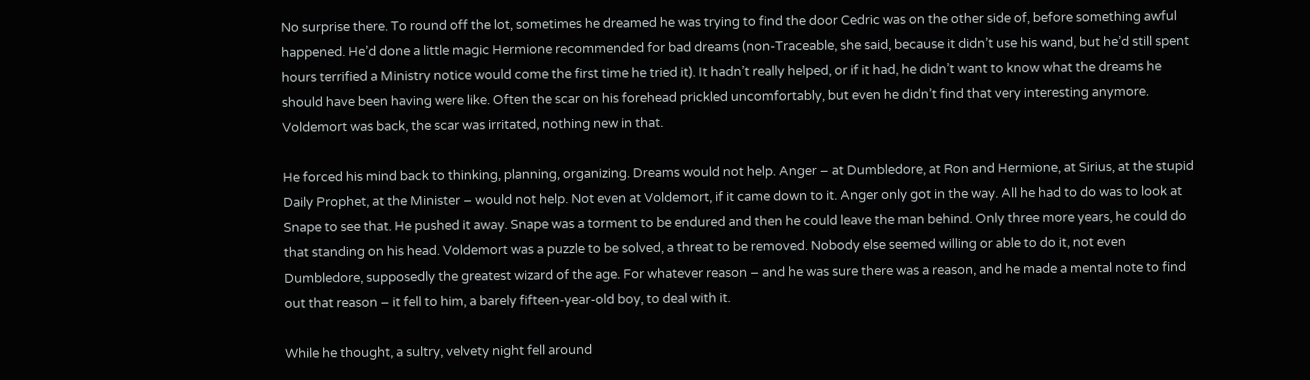No surprise there. To round off the lot, sometimes he dreamed he was trying to find the door Cedric was on the other side of, before something awful happened. He’d done a little magic Hermione recommended for bad dreams (non-Traceable, she said, because it didn’t use his wand, but he’d still spent hours terrified a Ministry notice would come the first time he tried it). It hadn’t really helped, or if it had, he didn’t want to know what the dreams he should have been having were like. Often the scar on his forehead prickled uncomfortably, but even he didn’t find that very interesting anymore. Voldemort was back, the scar was irritated, nothing new in that.

He forced his mind back to thinking, planning, organizing. Dreams would not help. Anger – at Dumbledore, at Ron and Hermione, at Sirius, at the stupid Daily Prophet, at the Minister – would not help. Not even at Voldemort, if it came down to it. Anger only got in the way. All he had to do was to look at Snape to see that. He pushed it away. Snape was a torment to be endured and then he could leave the man behind. Only three more years, he could do that standing on his head. Voldemort was a puzzle to be solved, a threat to be removed. Nobody else seemed willing or able to do it, not even Dumbledore, supposedly the greatest wizard of the age. For whatever reason – and he was sure there was a reason, and he made a mental note to find out that reason – it fell to him, a barely fifteen-year-old boy, to deal with it.

While he thought, a sultry, velvety night fell around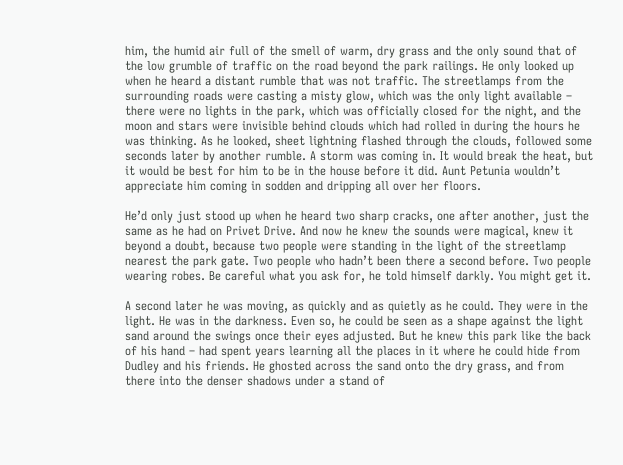him, the humid air full of the smell of warm, dry grass and the only sound that of the low grumble of traffic on the road beyond the park railings. He only looked up when he heard a distant rumble that was not traffic. The streetlamps from the surrounding roads were casting a misty glow, which was the only light available – there were no lights in the park, which was officially closed for the night, and the moon and stars were invisible behind clouds which had rolled in during the hours he was thinking. As he looked, sheet lightning flashed through the clouds, followed some seconds later by another rumble. A storm was coming in. It would break the heat, but it would be best for him to be in the house before it did. Aunt Petunia wouldn’t appreciate him coming in sodden and dripping all over her floors.

He’d only just stood up when he heard two sharp cracks, one after another, just the same as he had on Privet Drive. And now he knew the sounds were magical, knew it beyond a doubt, because two people were standing in the light of the streetlamp nearest the park gate. Two people who hadn’t been there a second before. Two people wearing robes. Be careful what you ask for, he told himself darkly. You might get it.

A second later he was moving, as quickly and as quietly as he could. They were in the light. He was in the darkness. Even so, he could be seen as a shape against the light sand around the swings once their eyes adjusted. But he knew this park like the back of his hand – had spent years learning all the places in it where he could hide from Dudley and his friends. He ghosted across the sand onto the dry grass, and from there into the denser shadows under a stand of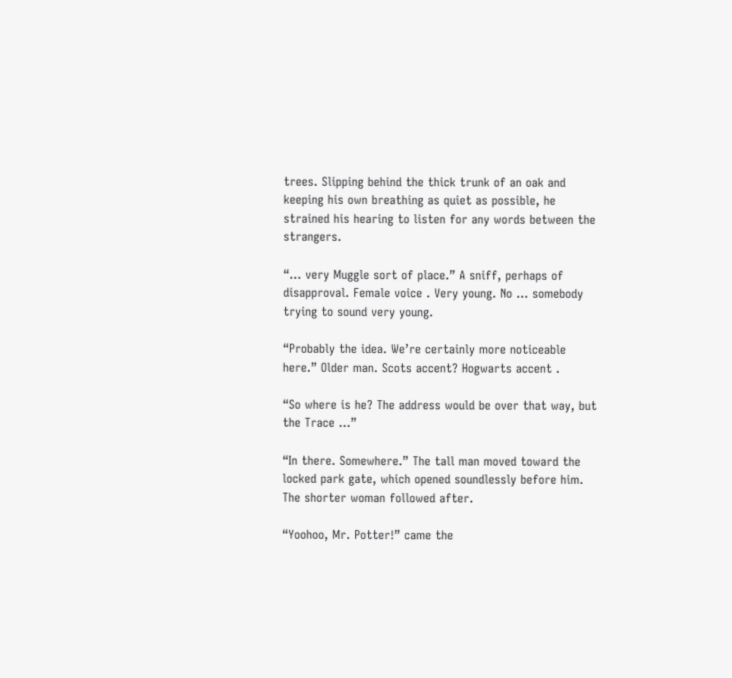trees. Slipping behind the thick trunk of an oak and keeping his own breathing as quiet as possible, he strained his hearing to listen for any words between the strangers.

“… very Muggle sort of place.” A sniff, perhaps of disapproval. Female voice . Very young. No … somebody trying to sound very young.

“Probably the idea. We’re certainly more noticeable here.” Older man. Scots accent? Hogwarts accent .

“So where is he? The address would be over that way, but the Trace …”

“In there. Somewhere.” The tall man moved toward the locked park gate, which opened soundlessly before him. The shorter woman followed after.

“Yoohoo, Mr. Potter!” came the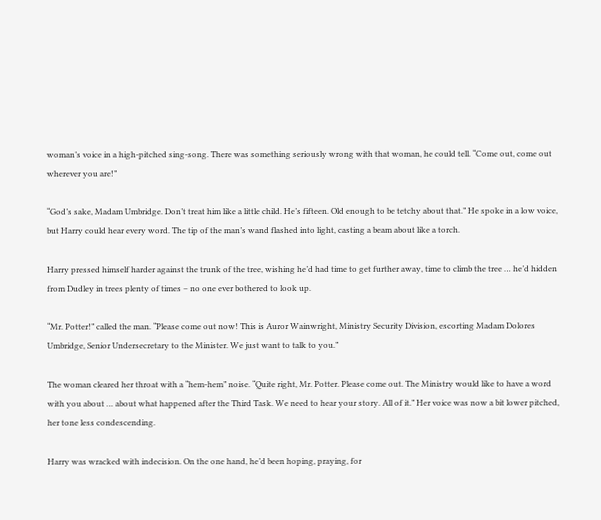woman’s voice in a high-pitched sing-song. There was something seriously wrong with that woman, he could tell. “Come out, come out wherever you are!”

“God’s sake, Madam Umbridge. Don’t treat him like a little child. He’s fifteen. Old enough to be tetchy about that.” He spoke in a low voice, but Harry could hear every word. The tip of the man’s wand flashed into light, casting a beam about like a torch.

Harry pressed himself harder against the trunk of the tree, wishing he’d had time to get further away, time to climb the tree … he’d hidden from Dudley in trees plenty of times – no one ever bothered to look up.

“Mr. Potter!” called the man. “Please come out now! This is Auror Wainwright, Ministry Security Division, escorting Madam Dolores Umbridge, Senior Undersecretary to the Minister. We just want to talk to you.”

The woman cleared her throat with a “hem-hem” noise. “Quite right, Mr. Potter. Please come out. The Ministry would like to have a word with you about … about what happened after the Third Task. We need to hear your story. All of it.” Her voice was now a bit lower pitched, her tone less condescending.

Harry was wracked with indecision. On the one hand, he’d been hoping, praying, for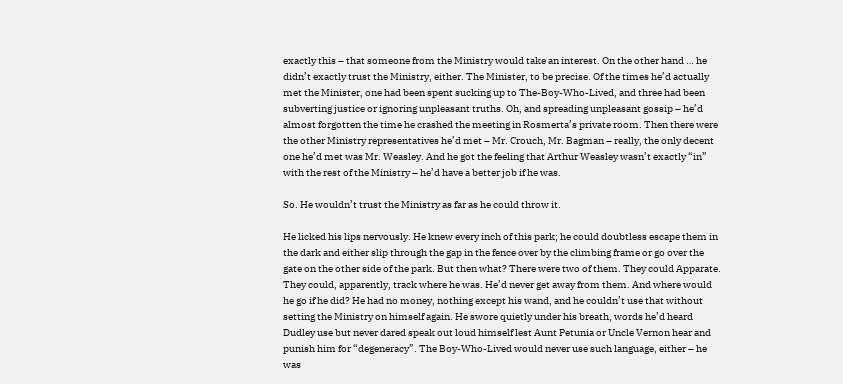exactly this – that someone from the Ministry would take an interest. On the other hand … he didn’t exactly trust the Ministry, either. The Minister, to be precise. Of the times he’d actually met the Minister, one had been spent sucking up to The-Boy-Who-Lived, and three had been subverting justice or ignoring unpleasant truths. Oh, and spreading unpleasant gossip – he’d almost forgotten the time he crashed the meeting in Rosmerta’s private room. Then there were the other Ministry representatives he’d met – Mr. Crouch, Mr. Bagman – really, the only decent one he’d met was Mr. Weasley. And he got the feeling that Arthur Weasley wasn’t exactly “in” with the rest of the Ministry – he’d have a better job if he was.

So. He wouldn’t trust the Ministry as far as he could throw it.

He licked his lips nervously. He knew every inch of this park; he could doubtless escape them in the dark and either slip through the gap in the fence over by the climbing frame or go over the gate on the other side of the park. But then what? There were two of them. They could Apparate. They could, apparently, track where he was. He’d never get away from them. And where would he go if he did? He had no money, nothing except his wand, and he couldn’t use that without setting the Ministry on himself again. He swore quietly under his breath, words he’d heard Dudley use but never dared speak out loud himself lest Aunt Petunia or Uncle Vernon hear and punish him for “degeneracy”. The Boy-Who-Lived would never use such language, either – he was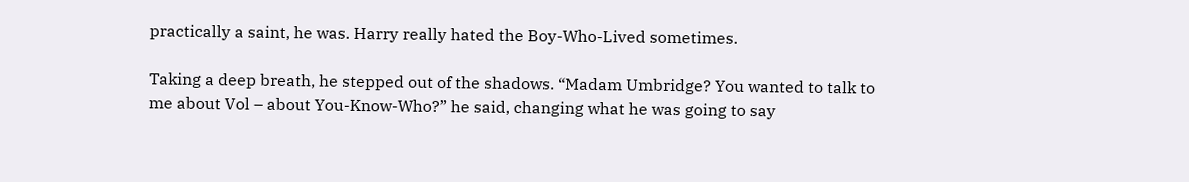practically a saint, he was. Harry really hated the Boy-Who-Lived sometimes.

Taking a deep breath, he stepped out of the shadows. “Madam Umbridge? You wanted to talk to me about Vol – about You-Know-Who?” he said, changing what he was going to say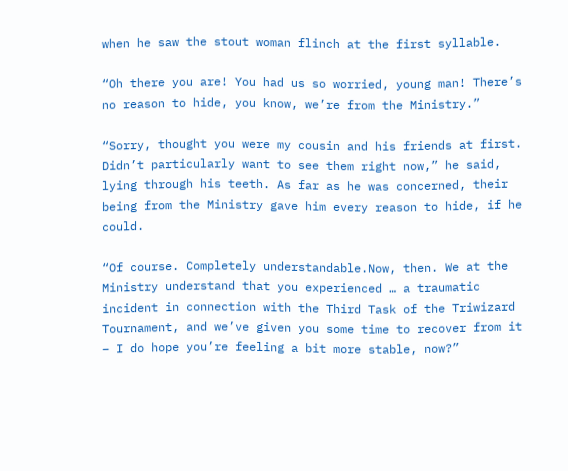when he saw the stout woman flinch at the first syllable.

“Oh there you are! You had us so worried, young man! There’s no reason to hide, you know, we’re from the Ministry.”

“Sorry, thought you were my cousin and his friends at first. Didn’t particularly want to see them right now,” he said, lying through his teeth. As far as he was concerned, their being from the Ministry gave him every reason to hide, if he could.

“Of course. Completely understandable.Now, then. We at the Ministry understand that you experienced … a traumatic incident in connection with the Third Task of the Triwizard Tournament, and we’ve given you some time to recover from it – I do hope you’re feeling a bit more stable, now?”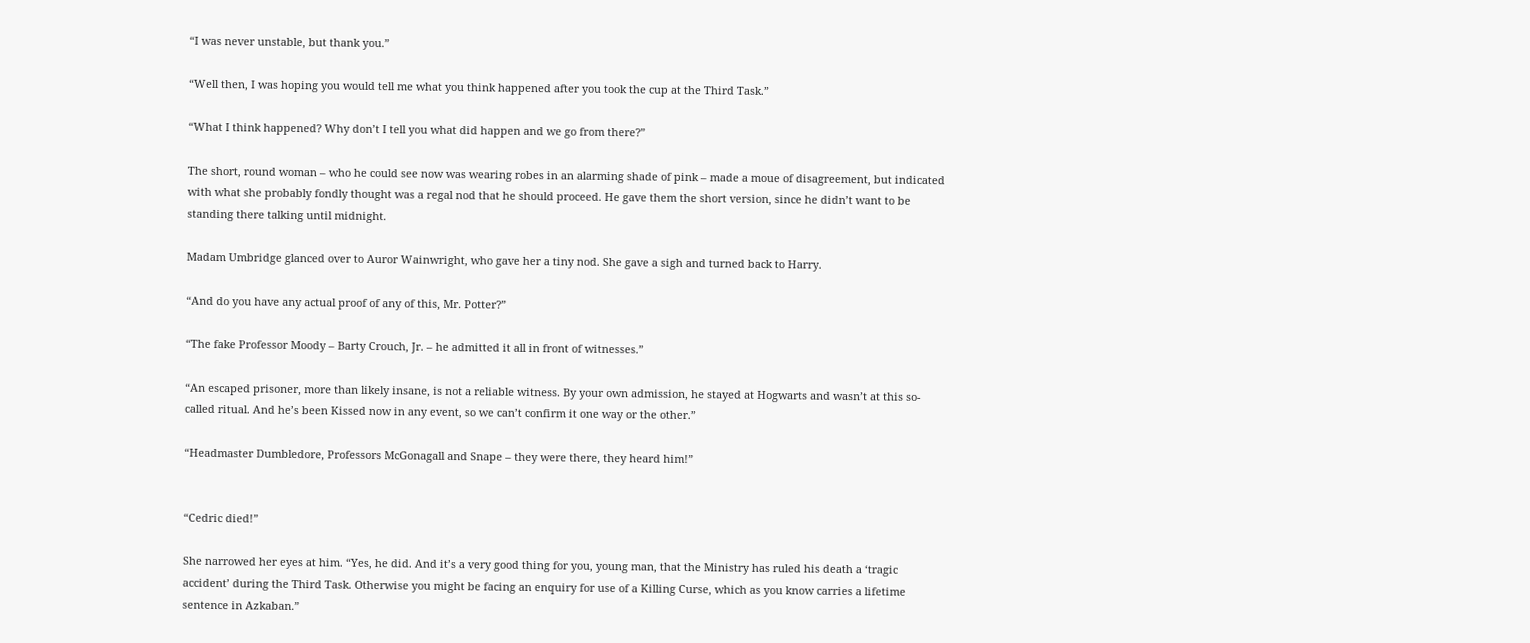“I was never unstable, but thank you.”

“Well then, I was hoping you would tell me what you think happened after you took the cup at the Third Task.”

“What I think happened? Why don’t I tell you what did happen and we go from there?”

The short, round woman – who he could see now was wearing robes in an alarming shade of pink – made a moue of disagreement, but indicated with what she probably fondly thought was a regal nod that he should proceed. He gave them the short version, since he didn’t want to be standing there talking until midnight.

Madam Umbridge glanced over to Auror Wainwright, who gave her a tiny nod. She gave a sigh and turned back to Harry.

“And do you have any actual proof of any of this, Mr. Potter?”

“The fake Professor Moody – Barty Crouch, Jr. – he admitted it all in front of witnesses.”

“An escaped prisoner, more than likely insane, is not a reliable witness. By your own admission, he stayed at Hogwarts and wasn’t at this so-called ritual. And he’s been Kissed now in any event, so we can’t confirm it one way or the other.”

“Headmaster Dumbledore, Professors McGonagall and Snape – they were there, they heard him!”


“Cedric died!”

She narrowed her eyes at him. “Yes, he did. And it’s a very good thing for you, young man, that the Ministry has ruled his death a ‘tragic accident’ during the Third Task. Otherwise you might be facing an enquiry for use of a Killing Curse, which as you know carries a lifetime sentence in Azkaban.”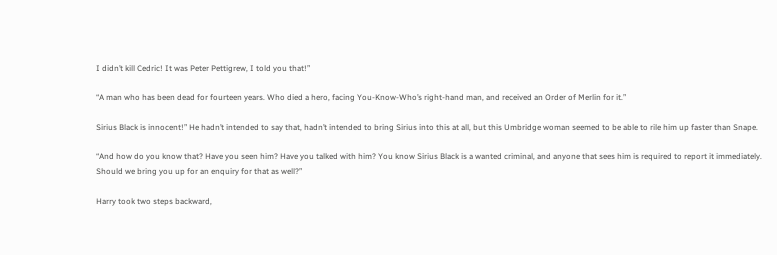I didn’t kill Cedric! It was Peter Pettigrew, I told you that!”

“A man who has been dead for fourteen years. Who died a hero, facing You-Know-Who’s right-hand man, and received an Order of Merlin for it.”

Sirius Black is innocent!” He hadn’t intended to say that, hadn’t intended to bring Sirius into this at all, but this Umbridge woman seemed to be able to rile him up faster than Snape.

“And how do you know that? Have you seen him? Have you talked with him? You know Sirius Black is a wanted criminal, and anyone that sees him is required to report it immediately. Should we bring you up for an enquiry for that as well?”

Harry took two steps backward,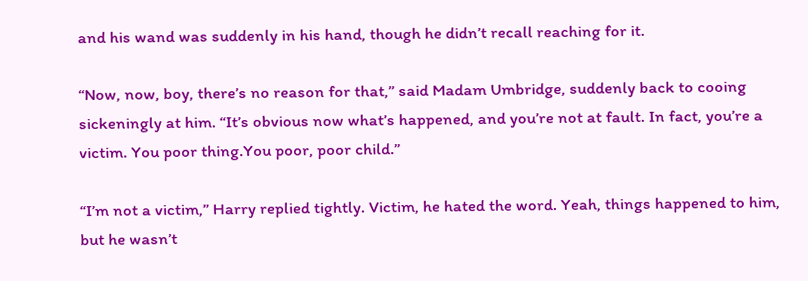and his wand was suddenly in his hand, though he didn’t recall reaching for it.

“Now, now, boy, there’s no reason for that,” said Madam Umbridge, suddenly back to cooing sickeningly at him. “It’s obvious now what’s happened, and you’re not at fault. In fact, you’re a victim. You poor thing.You poor, poor child.”

“I’m not a victim,” Harry replied tightly. Victim, he hated the word. Yeah, things happened to him, but he wasn’t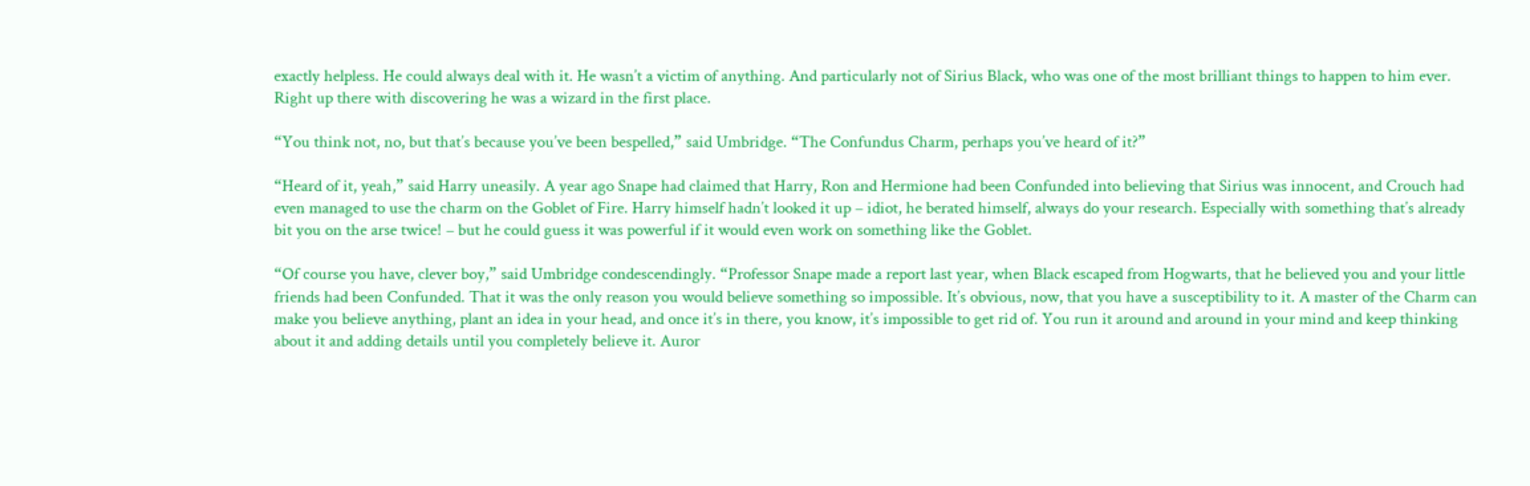exactly helpless. He could always deal with it. He wasn’t a victim of anything. And particularly not of Sirius Black, who was one of the most brilliant things to happen to him ever. Right up there with discovering he was a wizard in the first place.

“You think not, no, but that’s because you’ve been bespelled,” said Umbridge. “The Confundus Charm, perhaps you’ve heard of it?”

“Heard of it, yeah,” said Harry uneasily. A year ago Snape had claimed that Harry, Ron and Hermione had been Confunded into believing that Sirius was innocent, and Crouch had even managed to use the charm on the Goblet of Fire. Harry himself hadn’t looked it up – idiot, he berated himself, always do your research. Especially with something that’s already bit you on the arse twice! – but he could guess it was powerful if it would even work on something like the Goblet.

“Of course you have, clever boy,” said Umbridge condescendingly. “Professor Snape made a report last year, when Black escaped from Hogwarts, that he believed you and your little friends had been Confunded. That it was the only reason you would believe something so impossible. It’s obvious, now, that you have a susceptibility to it. A master of the Charm can make you believe anything, plant an idea in your head, and once it’s in there, you know, it’s impossible to get rid of. You run it around and around in your mind and keep thinking about it and adding details until you completely believe it. Auror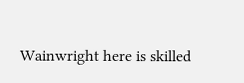Wainwright here is skilled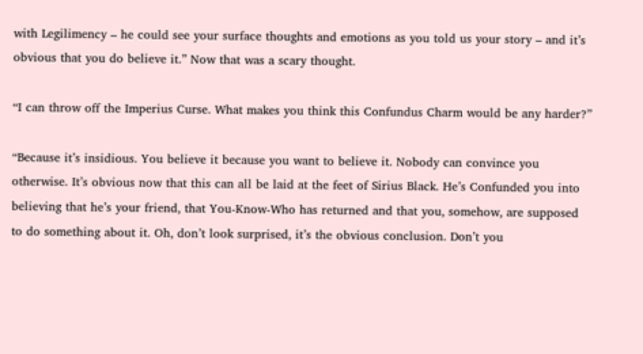with Legilimency – he could see your surface thoughts and emotions as you told us your story – and it’s obvious that you do believe it.” Now that was a scary thought.

“I can throw off the Imperius Curse. What makes you think this Confundus Charm would be any harder?”

“Because it’s insidious. You believe it because you want to believe it. Nobody can convince you otherwise. It’s obvious now that this can all be laid at the feet of Sirius Black. He’s Confunded you into believing that he’s your friend, that You-Know-Who has returned and that you, somehow, are supposed to do something about it. Oh, don’t look surprised, it’s the obvious conclusion. Don’t you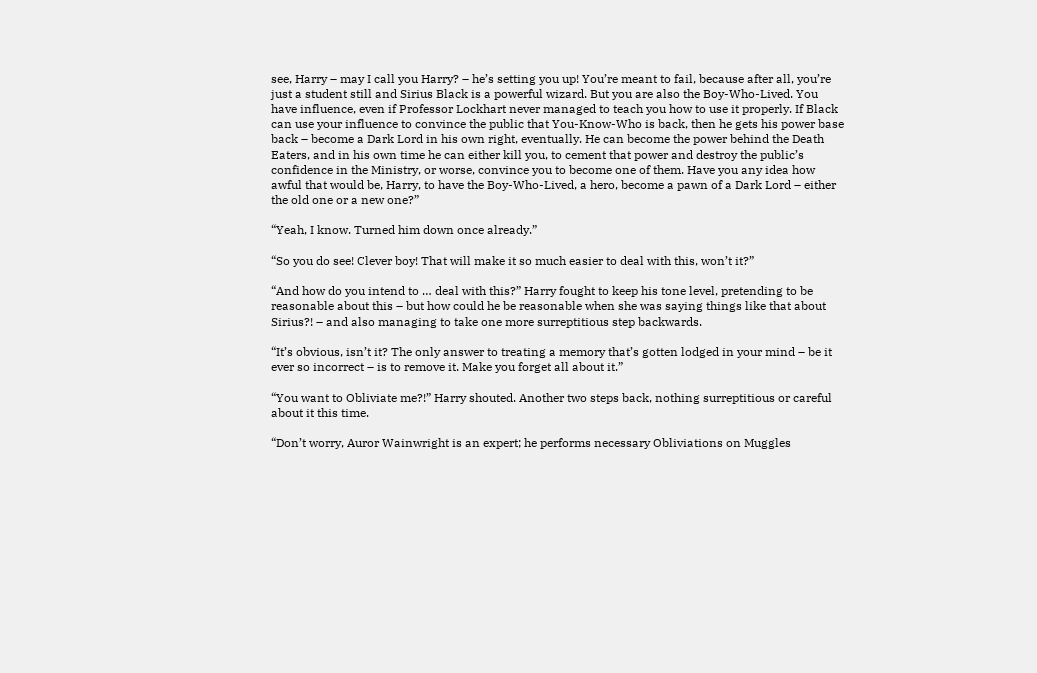see, Harry – may I call you Harry? – he’s setting you up! You’re meant to fail, because after all, you’re just a student still and Sirius Black is a powerful wizard. But you are also the Boy-Who-Lived. You have influence, even if Professor Lockhart never managed to teach you how to use it properly. If Black can use your influence to convince the public that You-Know-Who is back, then he gets his power base back – become a Dark Lord in his own right, eventually. He can become the power behind the Death Eaters, and in his own time he can either kill you, to cement that power and destroy the public’s confidence in the Ministry, or worse, convince you to become one of them. Have you any idea how awful that would be, Harry, to have the Boy-Who-Lived, a hero, become a pawn of a Dark Lord – either the old one or a new one?”

“Yeah, I know. Turned him down once already.”

“So you do see! Clever boy! That will make it so much easier to deal with this, won’t it?”

“And how do you intend to … deal with this?” Harry fought to keep his tone level, pretending to be reasonable about this – but how could he be reasonable when she was saying things like that about Sirius?! – and also managing to take one more surreptitious step backwards.

“It’s obvious, isn’t it? The only answer to treating a memory that’s gotten lodged in your mind – be it ever so incorrect – is to remove it. Make you forget all about it.”

“You want to Obliviate me?!” Harry shouted. Another two steps back, nothing surreptitious or careful about it this time.

“Don’t worry, Auror Wainwright is an expert; he performs necessary Obliviations on Muggles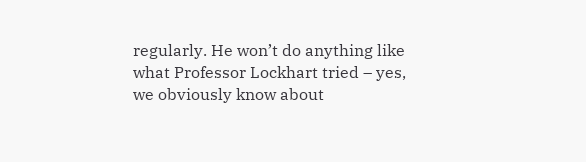regularly. He won’t do anything like what Professor Lockhart tried – yes, we obviously know about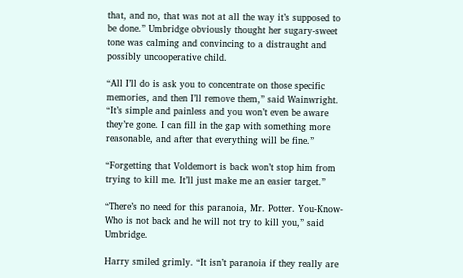that, and no, that was not at all the way it’s supposed to be done.” Umbridge obviously thought her sugary-sweet tone was calming and convincing to a distraught and possibly uncooperative child.

“All I’ll do is ask you to concentrate on those specific memories, and then I’ll remove them,” said Wainwright. “It’s simple and painless and you won’t even be aware they’re gone. I can fill in the gap with something more reasonable, and after that everything will be fine.”

“Forgetting that Voldemort is back won’t stop him from trying to kill me. It’ll just make me an easier target.”

“There’s no need for this paranoia, Mr. Potter. You-Know-Who is not back and he will not try to kill you,” said Umbridge.

Harry smiled grimly. “It isn’t paranoia if they really are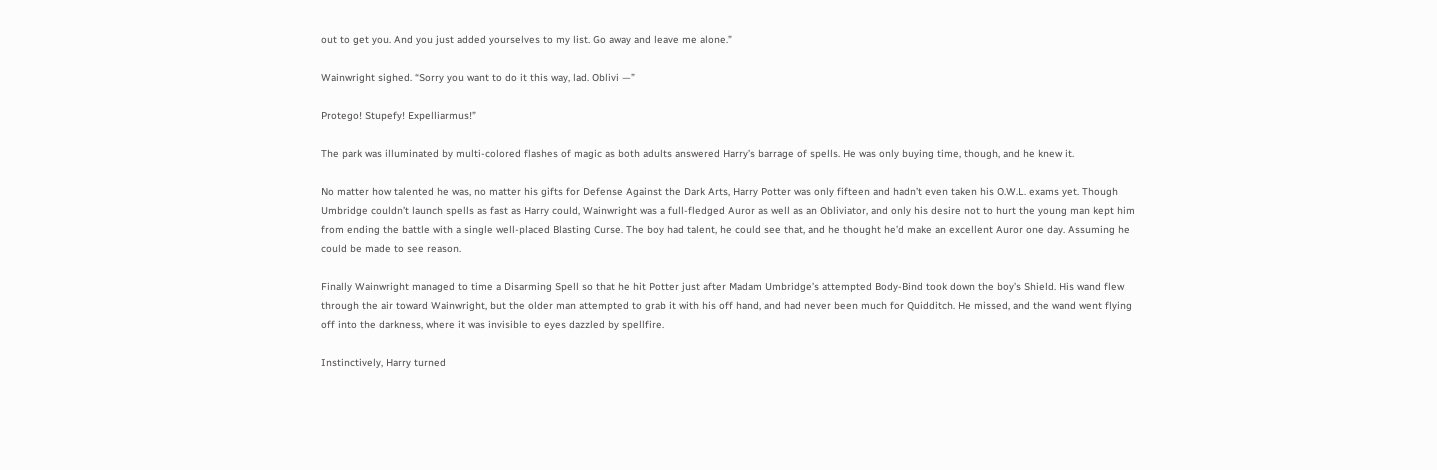out to get you. And you just added yourselves to my list. Go away and leave me alone.”

Wainwright sighed. “Sorry you want to do it this way, lad. Oblivi —”

Protego! Stupefy! Expelliarmus!”

The park was illuminated by multi-colored flashes of magic as both adults answered Harry’s barrage of spells. He was only buying time, though, and he knew it.

No matter how talented he was, no matter his gifts for Defense Against the Dark Arts, Harry Potter was only fifteen and hadn’t even taken his O.W.L. exams yet. Though Umbridge couldn’t launch spells as fast as Harry could, Wainwright was a full-fledged Auror as well as an Obliviator, and only his desire not to hurt the young man kept him from ending the battle with a single well-placed Blasting Curse. The boy had talent, he could see that, and he thought he’d make an excellent Auror one day. Assuming he could be made to see reason.

Finally Wainwright managed to time a Disarming Spell so that he hit Potter just after Madam Umbridge’s attempted Body-Bind took down the boy’s Shield. His wand flew through the air toward Wainwright, but the older man attempted to grab it with his off hand, and had never been much for Quidditch. He missed, and the wand went flying off into the darkness, where it was invisible to eyes dazzled by spellfire.

Instinctively, Harry turned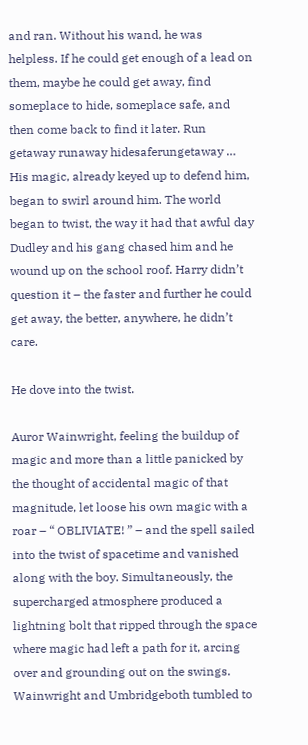and ran. Without his wand, he was helpless. If he could get enough of a lead on them, maybe he could get away, find someplace to hide, someplace safe, and then come back to find it later. Run getaway runaway hidesaferungetaway … His magic, already keyed up to defend him, began to swirl around him. The world began to twist, the way it had that awful day Dudley and his gang chased him and he wound up on the school roof. Harry didn’t question it – the faster and further he could get away, the better, anywhere, he didn’t care.

He dove into the twist.

Auror Wainwright, feeling the buildup of magic and more than a little panicked by the thought of accidental magic of that magnitude, let loose his own magic with a roar – “ OBLIVIATE! ” – and the spell sailed into the twist of spacetime and vanished along with the boy. Simultaneously, the supercharged atmosphere produced a lightning bolt that ripped through the space where magic had left a path for it, arcing over and grounding out on the swings. Wainwright and Umbridgeboth tumbled to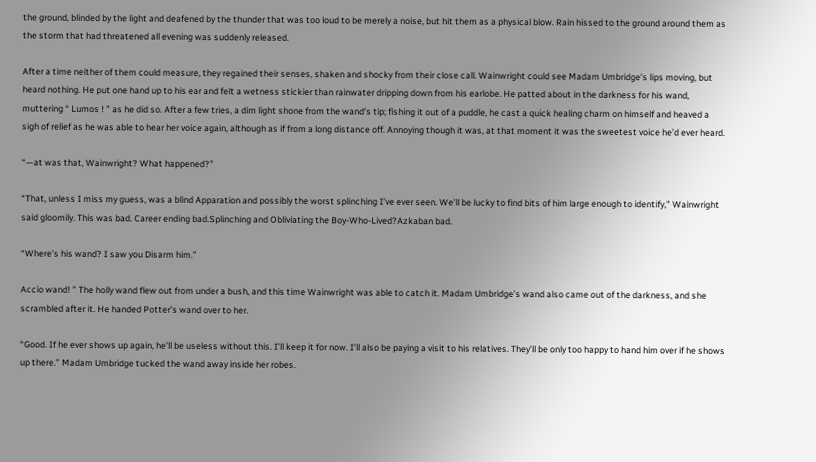the ground, blinded by the light and deafened by the thunder that was too loud to be merely a noise, but hit them as a physical blow. Rain hissed to the ground around them as the storm that had threatened all evening was suddenly released.

After a time neither of them could measure, they regained their senses, shaken and shocky from their close call. Wainwright could see Madam Umbridge’s lips moving, but heard nothing. He put one hand up to his ear and felt a wetness stickier than rainwater dripping down from his earlobe. He patted about in the darkness for his wand, muttering “ Lumos ! ” as he did so. After a few tries, a dim light shone from the wand’s tip; fishing it out of a puddle, he cast a quick healing charm on himself and heaved a sigh of relief as he was able to hear her voice again, although as if from a long distance off. Annoying though it was, at that moment it was the sweetest voice he’d ever heard.

“—at was that, Wainwright? What happened?”

“That, unless I miss my guess, was a blind Apparation and possibly the worst splinching I’ve ever seen. We’ll be lucky to find bits of him large enough to identify,” Wainwright said gloomily. This was bad. Career ending bad.Splinching and Obliviating the Boy-Who-Lived?Azkaban bad.

“Where’s his wand? I saw you Disarm him.”

Accio wand! ” The holly wand flew out from under a bush, and this time Wainwright was able to catch it. Madam Umbridge’s wand also came out of the darkness, and she scrambled after it. He handed Potter’s wand over to her.

“Good. If he ever shows up again, he’ll be useless without this. I’ll keep it for now. I’ll also be paying a visit to his relatives. They’ll be only too happy to hand him over if he shows up there.” Madam Umbridge tucked the wand away inside her robes.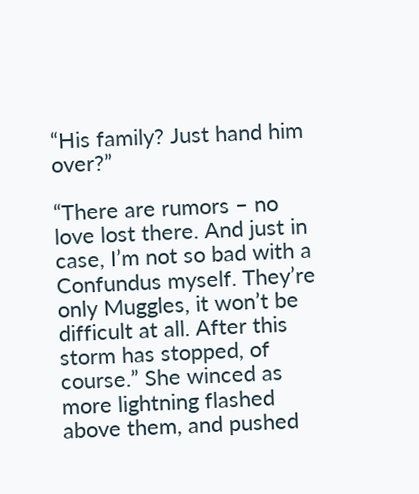“His family? Just hand him over?”

“There are rumors – no love lost there. And just in case, I’m not so bad with a Confundus myself. They’re only Muggles, it won’t be difficult at all. After this storm has stopped, of course.” She winced as more lightning flashed above them, and pushed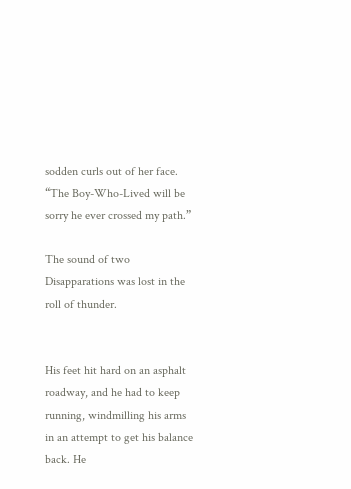sodden curls out of her face. “The Boy-Who-Lived will be sorry he ever crossed my path.”

The sound of two Disapparations was lost in the roll of thunder.


His feet hit hard on an asphalt roadway, and he had to keep running, windmilling his arms in an attempt to get his balance back. He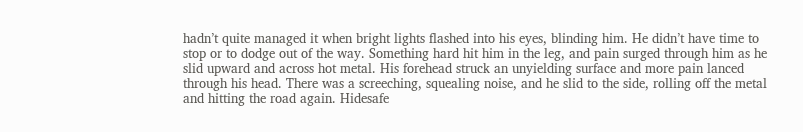hadn’t quite managed it when bright lights flashed into his eyes, blinding him. He didn’t have time to stop or to dodge out of the way. Something hard hit him in the leg, and pain surged through him as he slid upward and across hot metal. His forehead struck an unyielding surface and more pain lanced through his head. There was a screeching, squealing noise, and he slid to the side, rolling off the metal and hitting the road again. Hidesafe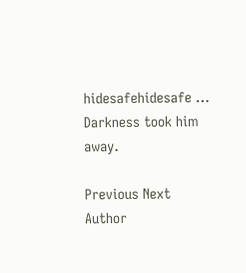hidesafehidesafe … Darkness took him away.

Previous Next
Author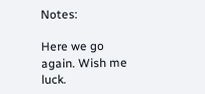Notes:

Here we go again. Wish me luck.